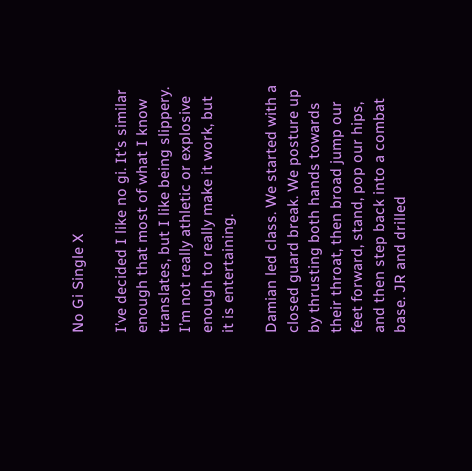No Gi Single X

I’ve decided I like no gi. It’s similar enough that most of what I know translates, but I like being slippery. I’m not really athletic or explosive enough to really make it work, but it is entertaining.

Damian led class. We started with a closed guard break. We posture up by thrusting both hands towards their throat, then broad jump our feet forward, stand, pop our hips, and then step back into a combat base. JR and drilled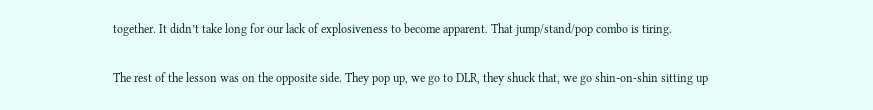together. It didn’t take long for our lack of explosiveness to become apparent. That jump/stand/pop combo is tiring.

The rest of the lesson was on the opposite side. They pop up, we go to DLR, they shuck that, we go shin-on-shin sitting up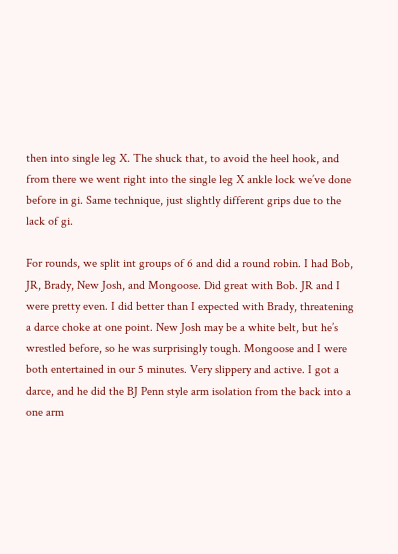then into single leg X. The shuck that, to avoid the heel hook, and from there we went right into the single leg X ankle lock we’ve done before in gi. Same technique, just slightly different grips due to the lack of gi.

For rounds, we split int groups of 6 and did a round robin. I had Bob, JR, Brady, New Josh, and Mongoose. Did great with Bob. JR and I were pretty even. I did better than I expected with Brady, threatening a darce choke at one point. New Josh may be a white belt, but he’s wrestled before, so he was surprisingly tough. Mongoose and I were both entertained in our 5 minutes. Very slippery and active. I got a darce, and he did the BJ Penn style arm isolation from the back into a one arm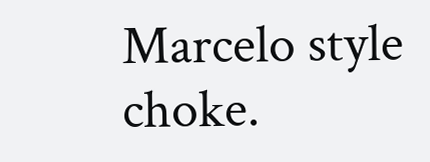Marcelo style choke.